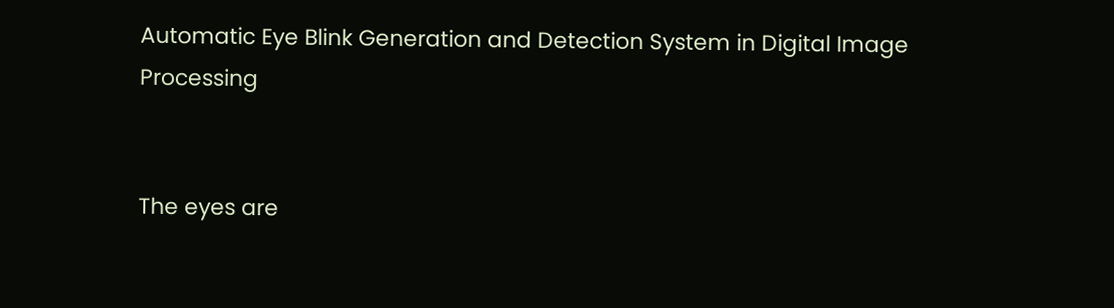Automatic Eye Blink Generation and Detection System in Digital Image Processing


The eyes are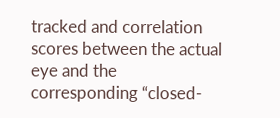tracked and correlation scores between the actual eye and the corresponding “closed-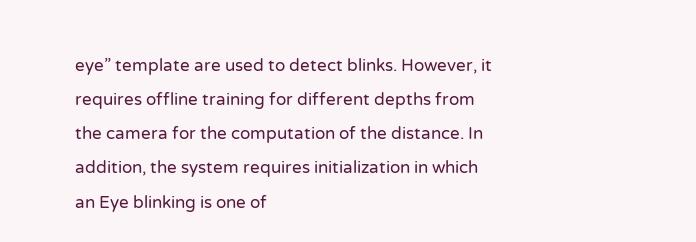eye” template are used to detect blinks. However, it requires offline training for different depths from the camera for the computation of the distance. In addition, the system requires initialization in which an Eye blinking is one of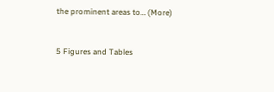the prominent areas to… (More)


5 Figures and Tables